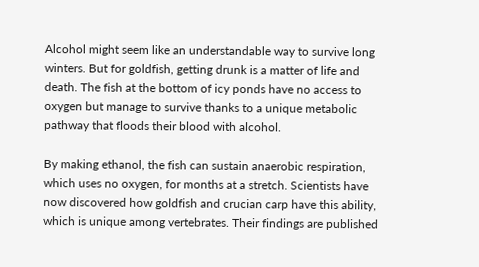Alcohol might seem like an understandable way to survive long winters. But for goldfish, getting drunk is a matter of life and death. The fish at the bottom of icy ponds have no access to oxygen but manage to survive thanks to a unique metabolic pathway that floods their blood with alcohol.

By making ethanol, the fish can sustain anaerobic respiration, which uses no oxygen, for months at a stretch. Scientists have now discovered how goldfish and crucian carp have this ability, which is unique among vertebrates. Their findings are published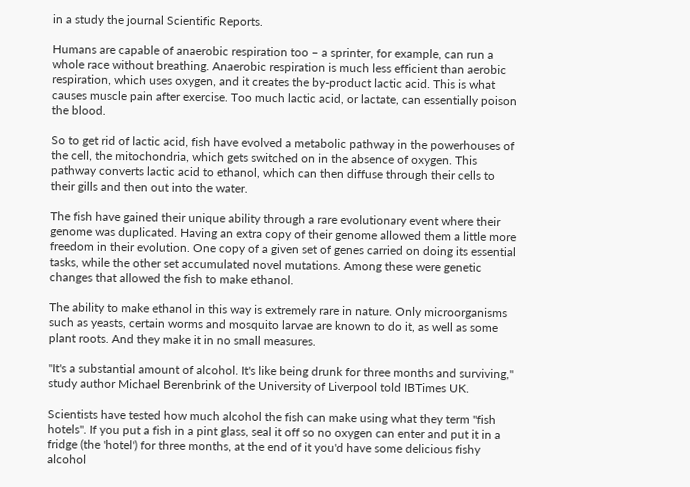in a study the journal Scientific Reports.

Humans are capable of anaerobic respiration too – a sprinter, for example, can run a whole race without breathing. Anaerobic respiration is much less efficient than aerobic respiration, which uses oxygen, and it creates the by-product lactic acid. This is what causes muscle pain after exercise. Too much lactic acid, or lactate, can essentially poison the blood.

So to get rid of lactic acid, fish have evolved a metabolic pathway in the powerhouses of the cell, the mitochondria, which gets switched on in the absence of oxygen. This pathway converts lactic acid to ethanol, which can then diffuse through their cells to their gills and then out into the water.

The fish have gained their unique ability through a rare evolutionary event where their genome was duplicated. Having an extra copy of their genome allowed them a little more freedom in their evolution. One copy of a given set of genes carried on doing its essential tasks, while the other set accumulated novel mutations. Among these were genetic changes that allowed the fish to make ethanol.

The ability to make ethanol in this way is extremely rare in nature. Only microorganisms such as yeasts, certain worms and mosquito larvae are known to do it, as well as some plant roots. And they make it in no small measures.

"It's a substantial amount of alcohol. It's like being drunk for three months and surviving," study author Michael Berenbrink of the University of Liverpool told IBTimes UK.

Scientists have tested how much alcohol the fish can make using what they term "fish hotels". If you put a fish in a pint glass, seal it off so no oxygen can enter and put it in a fridge (the 'hotel') for three months, at the end of it you'd have some delicious fishy alcohol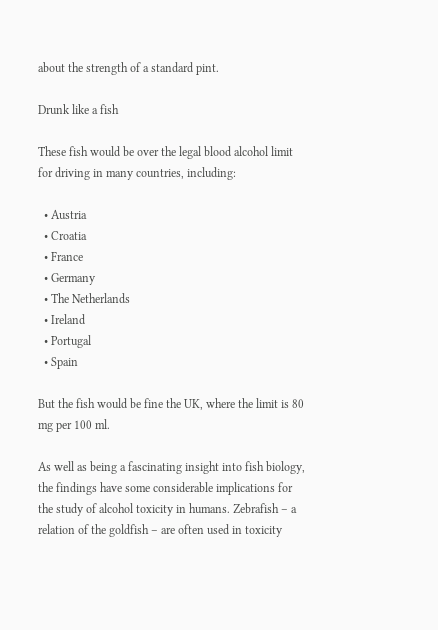about the strength of a standard pint.

Drunk like a fish

These fish would be over the legal blood alcohol limit for driving in many countries, including:

  • Austria
  • Croatia
  • France
  • Germany
  • The Netherlands
  • Ireland
  • Portugal
  • Spain

But the fish would be fine the UK, where the limit is 80 mg per 100 ml.

As well as being a fascinating insight into fish biology, the findings have some considerable implications for the study of alcohol toxicity in humans. Zebrafish – a relation of the goldfish – are often used in toxicity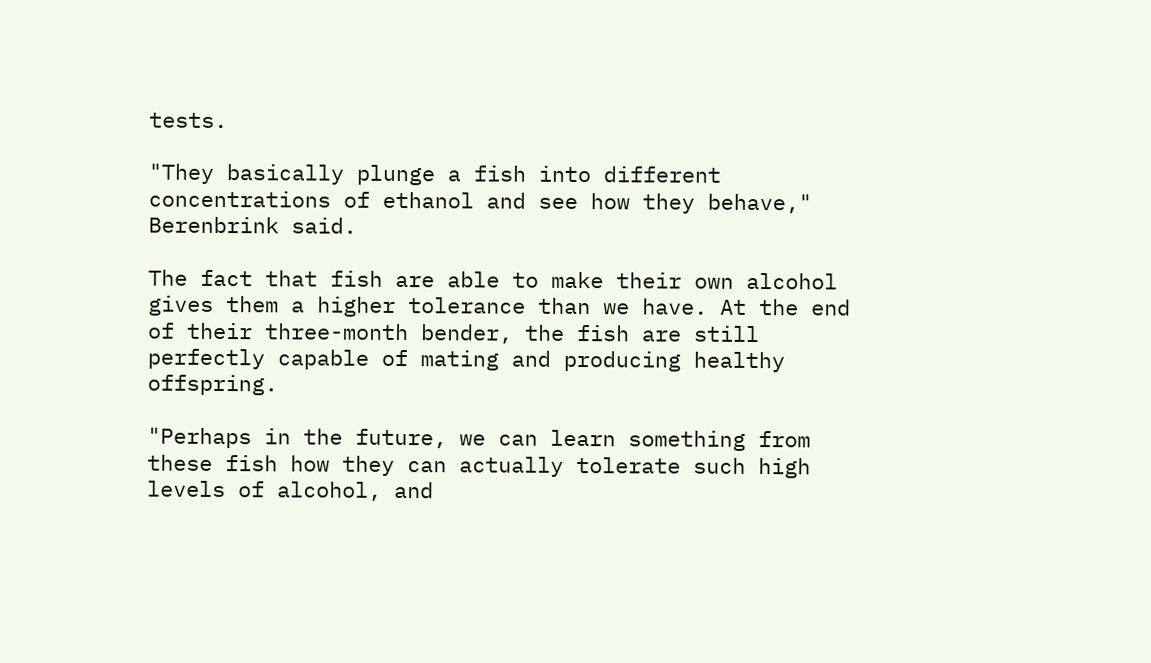tests.

"They basically plunge a fish into different concentrations of ethanol and see how they behave," Berenbrink said.

The fact that fish are able to make their own alcohol gives them a higher tolerance than we have. At the end of their three-month bender, the fish are still perfectly capable of mating and producing healthy offspring.

"Perhaps in the future, we can learn something from these fish how they can actually tolerate such high levels of alcohol, and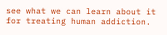see what we can learn about it for treating human addiction.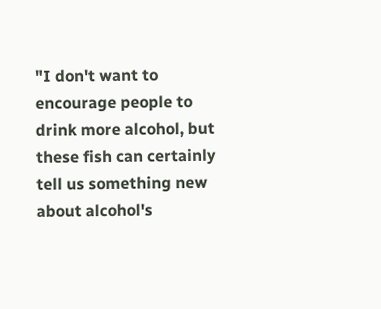"I don't want to encourage people to drink more alcohol, but these fish can certainly tell us something new about alcohol's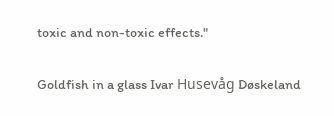toxic and non-toxic effects."

Goldfish in a glass Ivar Husevåg Døskeland